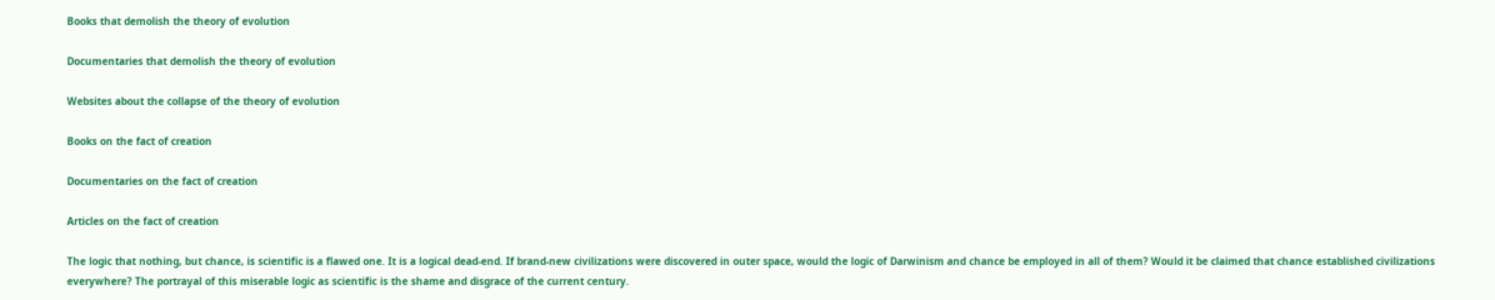Books that demolish the theory of evolution

Documentaries that demolish the theory of evolution

Websites about the collapse of the theory of evolution

Books on the fact of creation

Documentaries on the fact of creation

Articles on the fact of creation

The logic that nothing, but chance, is scientific is a flawed one. It is a logical dead-end. If brand-new civilizations were discovered in outer space, would the logic of Darwinism and chance be employed in all of them? Would it be claimed that chance established civilizations everywhere? The portrayal of this miserable logic as scientific is the shame and disgrace of the current century.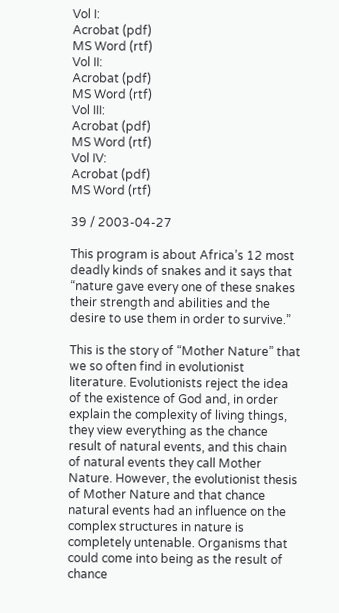Vol I:
Acrobat (pdf)
MS Word (rtf)
Vol II:
Acrobat (pdf)
MS Word (rtf)
Vol III:
Acrobat (pdf)
MS Word (rtf)
Vol IV:
Acrobat (pdf)
MS Word (rtf)

39 / 2003-04-27

This program is about Africa’s 12 most deadly kinds of snakes and it says that “nature gave every one of these snakes their strength and abilities and the desire to use them in order to survive.”

This is the story of “Mother Nature” that we so often find in evolutionist literature. Evolutionists reject the idea of the existence of God and, in order explain the complexity of living things, they view everything as the chance result of natural events, and this chain of natural events they call Mother Nature. However, the evolutionist thesis of Mother Nature and that chance natural events had an influence on the complex structures in nature is completely untenable. Organisms that could come into being as the result of chance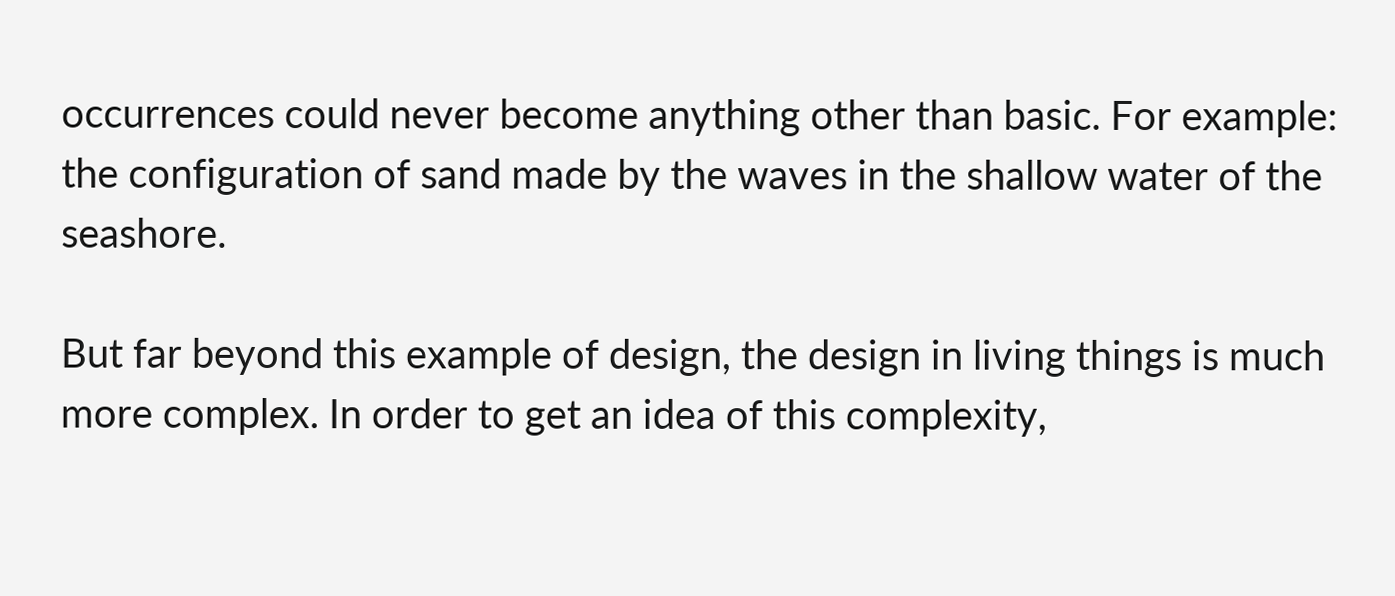occurrences could never become anything other than basic. For example: the configuration of sand made by the waves in the shallow water of the seashore.

But far beyond this example of design, the design in living things is much more complex. In order to get an idea of this complexity,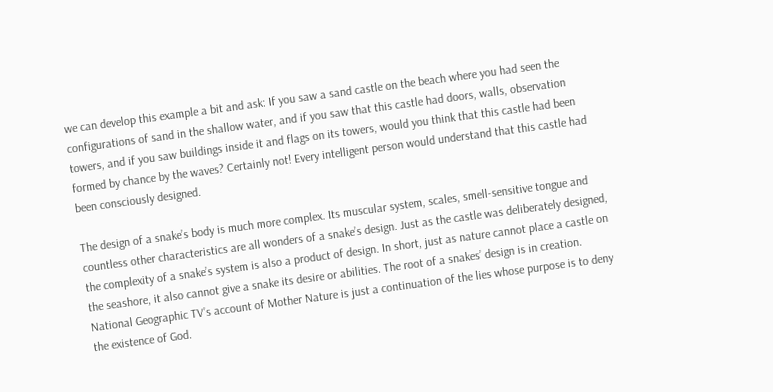we can develop this example a bit and ask: If you saw a sand castle on the beach where you had seen the configurations of sand in the shallow water, and if you saw that this castle had doors, walls, observation towers, and if you saw buildings inside it and flags on its towers, would you think that this castle had been formed by chance by the waves? Certainly not! Every intelligent person would understand that this castle had been consciously designed.

The design of a snake’s body is much more complex. Its muscular system, scales, smell-sensitive tongue and countless other characteristics are all wonders of a snake’s design. Just as the castle was deliberately designed, the complexity of a snake’s system is also a product of design. In short, just as nature cannot place a castle on the seashore, it also cannot give a snake its desire or abilities. The root of a snakes’ design is in creation. National Geographic TV’s account of Mother Nature is just a continuation of the lies whose purpose is to deny the existence of God.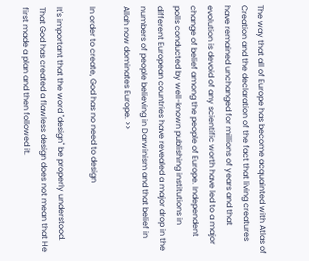The way that all of Europe has become acquainted with Atlas of Creation and the declaration of the fact that living creatures have remained unchanged for millions of years and that evolution is devoid of any scientific worth have led to a major change of belief among the people of Europe. Independent polls conducted by well-known publishing institutions in different European countries have revealed a major drop in the numbers of people believing in Darwinism and that belief in Allah now dominates Europe. >>

In order to create, God has no need to design

It's important that the word "design" be properly understood. That God has created a flawless design does not mean that He first made a plan and then followed it.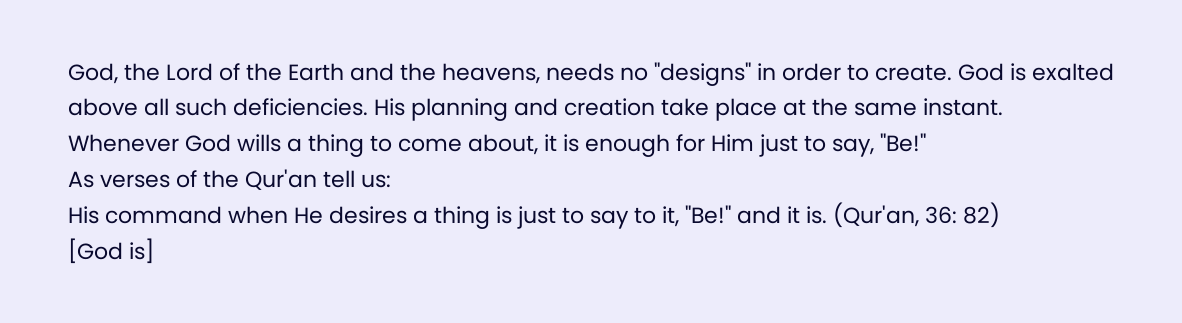God, the Lord of the Earth and the heavens, needs no "designs" in order to create. God is exalted above all such deficiencies. His planning and creation take place at the same instant.
Whenever God wills a thing to come about, it is enough for Him just to say, "Be!"
As verses of the Qur'an tell us:
His command when He desires a thing is just to say to it, "Be!" and it is. (Qur'an, 36: 82)
[God is]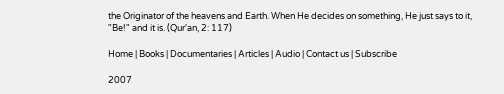the Originator of the heavens and Earth. When He decides on something, He just says to it, "Be!" and it is. (Qur'an, 2: 117)

Home | Books | Documentaries | Articles | Audio | Contact us | Subscribe

2007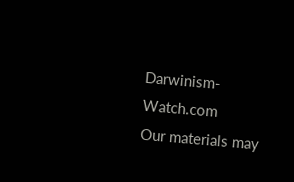Darwinism-Watch.com
Our materials may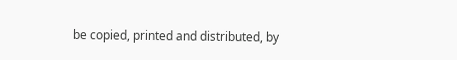be copied, printed and distributed, by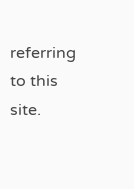referring to this site.